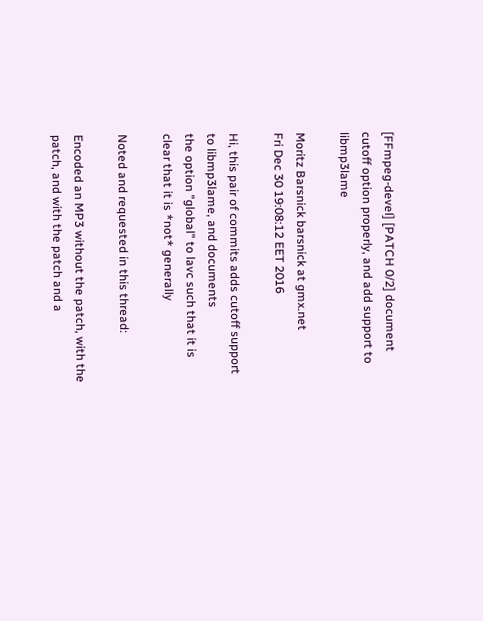[FFmpeg-devel] [PATCH 0/2] document cutoff option properly, and add support to libmp3lame

Moritz Barsnick barsnick at gmx.net
Fri Dec 30 19:08:12 EET 2016

Hi, this pair of commits adds cutoff support to libmp3lame, and documents
the option "global" to lavc such that it is clear that it is *not* generally

Noted and requested in this thread:

Encoded an MP3 without the patch, with the patch, and with the patch and a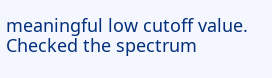meaningful low cutoff value. Checked the spectrum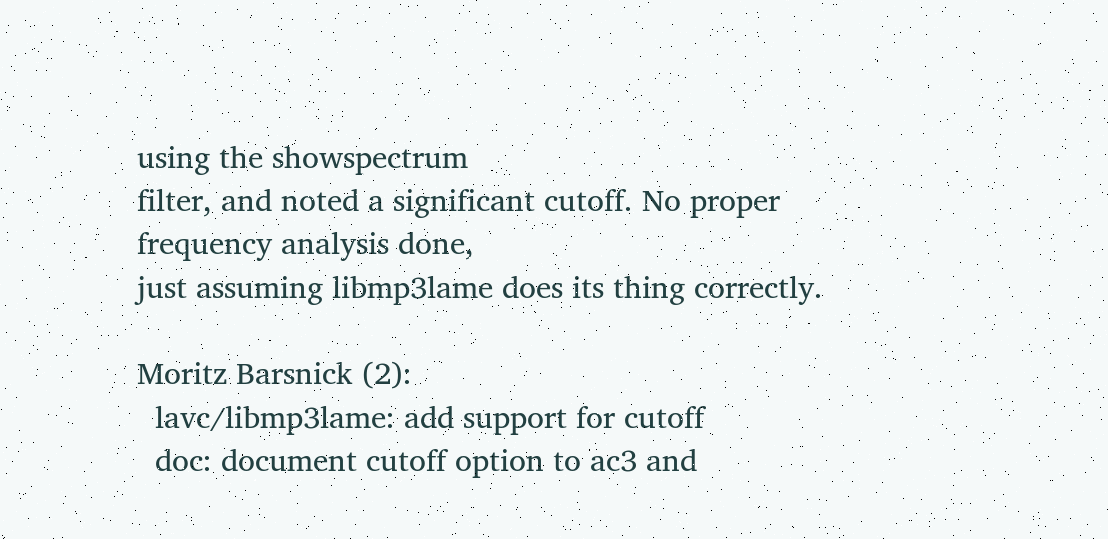using the showspectrum
filter, and noted a significant cutoff. No proper frequency analysis done,
just assuming libmp3lame does its thing correctly.

Moritz Barsnick (2):
  lavc/libmp3lame: add support for cutoff
  doc: document cutoff option to ac3 and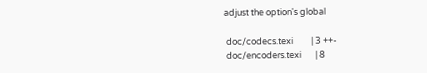adjust the option's global

 doc/codecs.texi         | 3 ++-
 doc/encoders.texi       | 8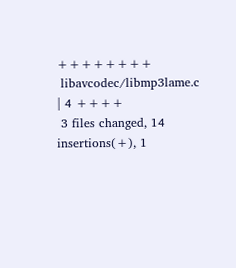++++++++
 libavcodec/libmp3lame.c | 4 ++++
 3 files changed, 14 insertions(+), 1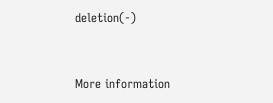deletion(-)


More information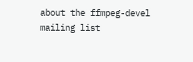about the ffmpeg-devel mailing list